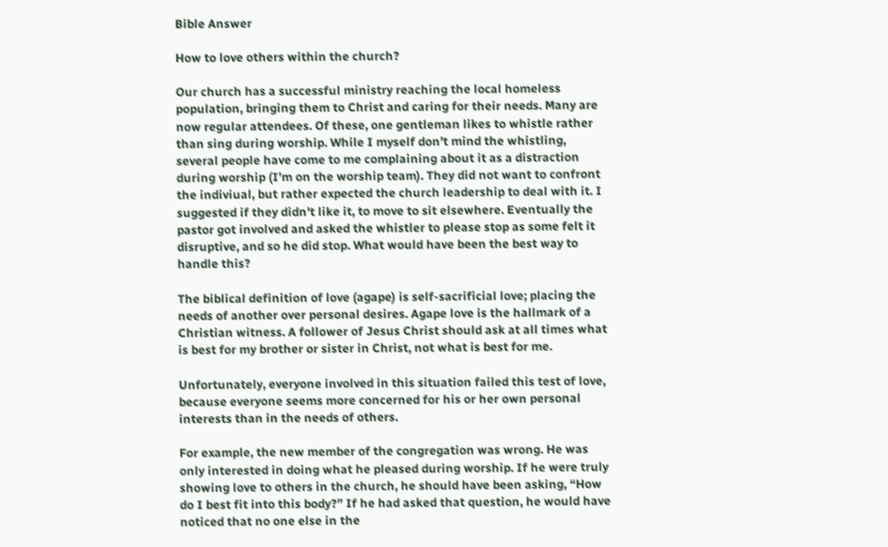Bible Answer

How to love others within the church?

Our church has a successful ministry reaching the local homeless population, bringing them to Christ and caring for their needs. Many are now regular attendees. Of these, one gentleman likes to whistle rather than sing during worship. While I myself don’t mind the whistling, several people have come to me complaining about it as a distraction during worship (I’m on the worship team). They did not want to confront the indiviual, but rather expected the church leadership to deal with it. I suggested if they didn't like it, to move to sit elsewhere. Eventually the pastor got involved and asked the whistler to please stop as some felt it disruptive, and so he did stop. What would have been the best way to handle this?

The biblical definition of love (agape) is self-sacrificial love; placing the needs of another over personal desires. Agape love is the hallmark of a Christian witness. A follower of Jesus Christ should ask at all times what is best for my brother or sister in Christ, not what is best for me.

Unfortunately, everyone involved in this situation failed this test of love, because everyone seems more concerned for his or her own personal interests than in the needs of others.

For example, the new member of the congregation was wrong. He was only interested in doing what he pleased during worship. If he were truly showing love to others in the church, he should have been asking, “How do I best fit into this body?” If he had asked that question, he would have noticed that no one else in the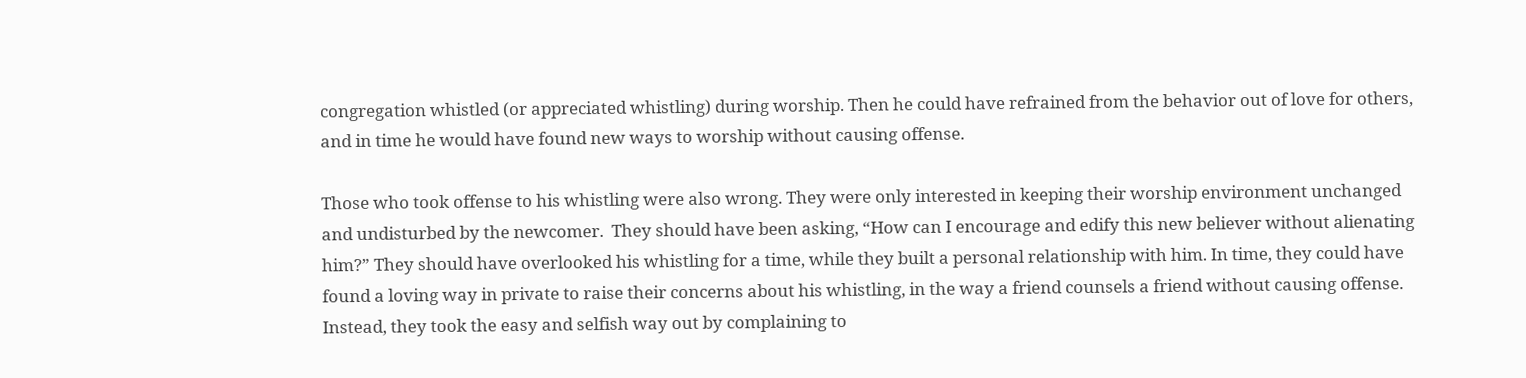congregation whistled (or appreciated whistling) during worship. Then he could have refrained from the behavior out of love for others, and in time he would have found new ways to worship without causing offense.

Those who took offense to his whistling were also wrong. They were only interested in keeping their worship environment unchanged and undisturbed by the newcomer.  They should have been asking, “How can I encourage and edify this new believer without alienating him?” They should have overlooked his whistling for a time, while they built a personal relationship with him. In time, they could have found a loving way in private to raise their concerns about his whistling, in the way a friend counsels a friend without causing offense.  Instead, they took the easy and selfish way out by complaining to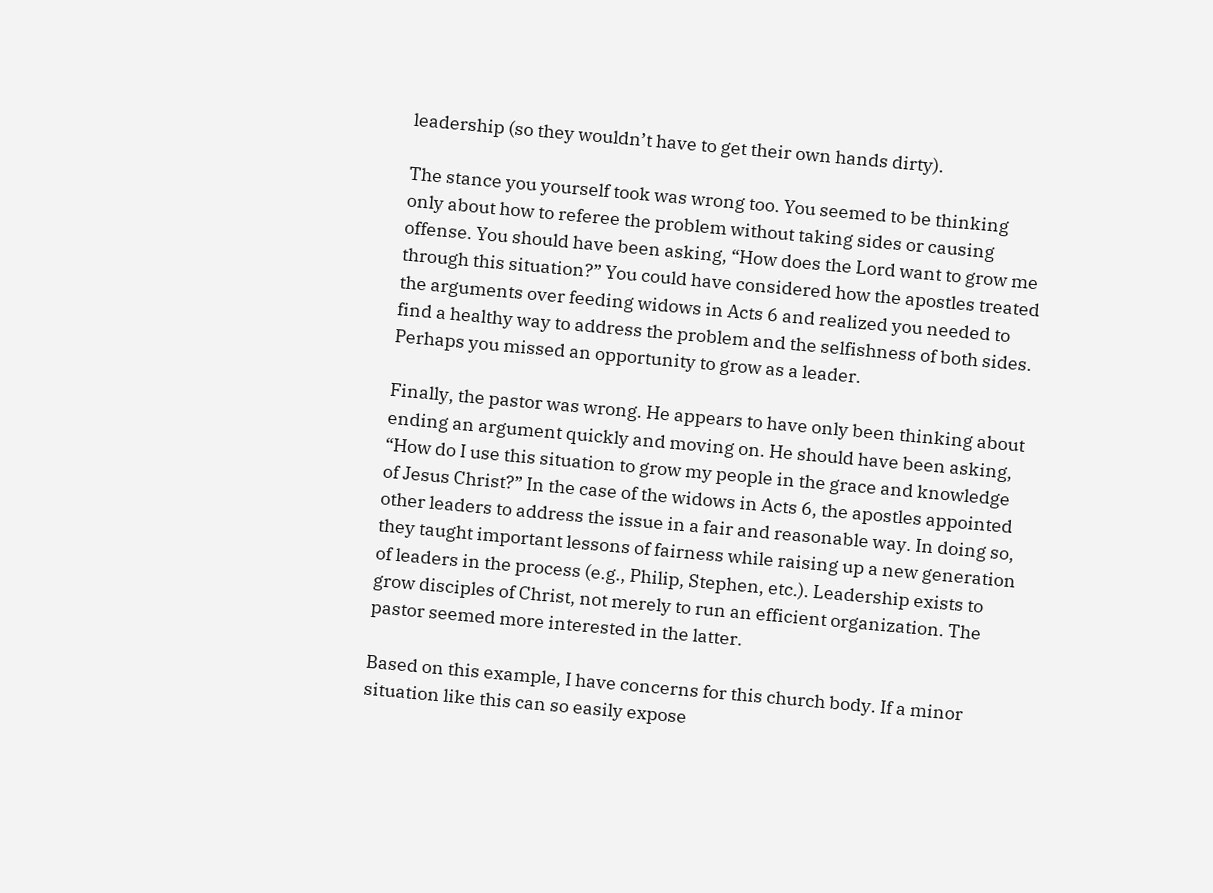leadership (so they wouldn’t have to get their own hands dirty).

The stance you yourself took was wrong too. You seemed to be thinking only about how to referee the problem without taking sides or causing offense. You should have been asking, “How does the Lord want to grow me through this situation?” You could have considered how the apostles treated the arguments over feeding widows in Acts 6 and realized you needed to find a healthy way to address the problem and the selfishness of both sides. Perhaps you missed an opportunity to grow as a leader.

Finally, the pastor was wrong. He appears to have only been thinking about ending an argument quickly and moving on. He should have been asking, “How do I use this situation to grow my people in the grace and knowledge of Jesus Christ?” In the case of the widows in Acts 6, the apostles appointed other leaders to address the issue in a fair and reasonable way. In doing so, they taught important lessons of fairness while raising up a new generation of leaders in the process (e.g., Philip, Stephen, etc.). Leadership exists to grow disciples of Christ, not merely to run an efficient organization. The pastor seemed more interested in the latter.

Based on this example, I have concerns for this church body. If a minor situation like this can so easily expose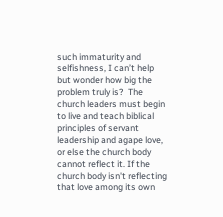such immaturity and selfishness, I can’t help but wonder how big the problem truly is?  The church leaders must begin to live and teach biblical principles of servant leadership and agape love, or else the church body cannot reflect it. If the church body isn't reflecting that love among its own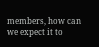members, how can we expect it to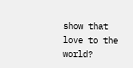show that love to the world?